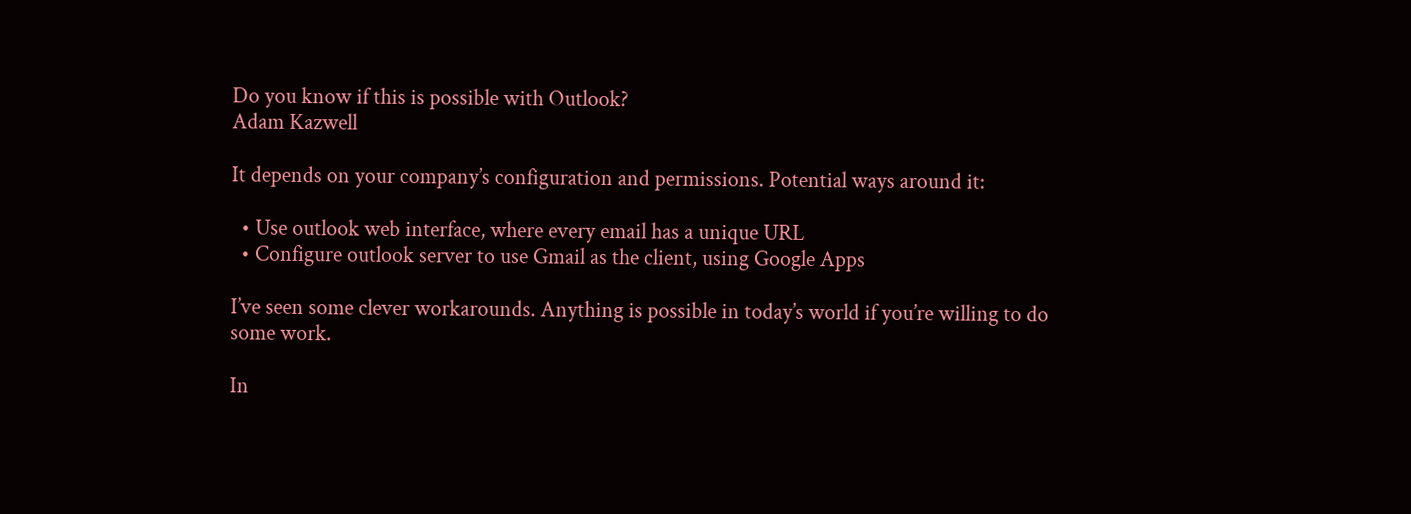Do you know if this is possible with Outlook?
Adam Kazwell

It depends on your company’s configuration and permissions. Potential ways around it:

  • Use outlook web interface, where every email has a unique URL
  • Configure outlook server to use Gmail as the client, using Google Apps

I’ve seen some clever workarounds. Anything is possible in today’s world if you’re willing to do some work.

In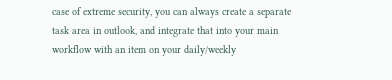case of extreme security, you can always create a separate task area in outlook, and integrate that into your main workflow with an item on your daily/weekly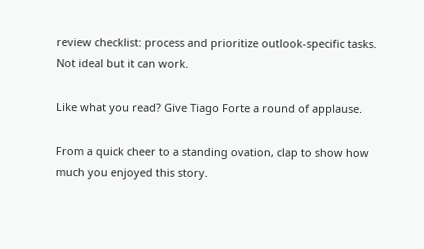review checklist: process and prioritize outlook-specific tasks. Not ideal but it can work.

Like what you read? Give Tiago Forte a round of applause.

From a quick cheer to a standing ovation, clap to show how much you enjoyed this story.